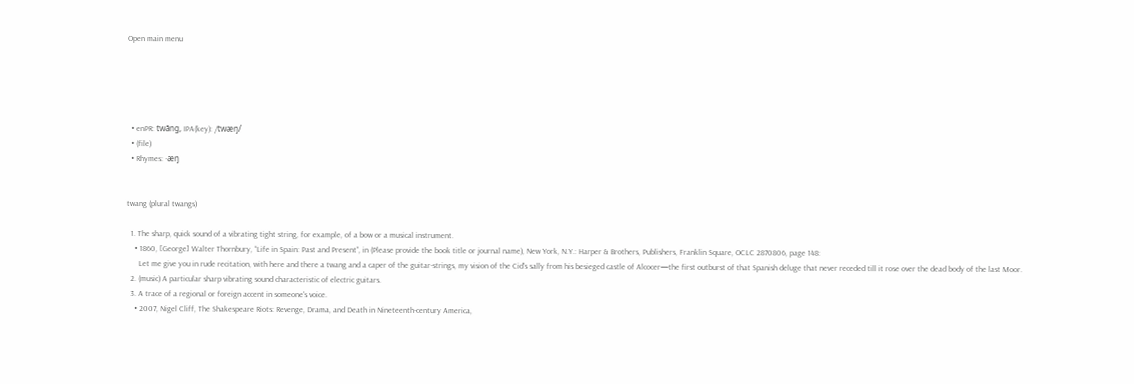Open main menu





  • enPR: twăng, IPA(key): /twæŋ/
  • (file)
  • Rhymes: -æŋ


twang (plural twangs)

  1. The sharp, quick sound of a vibrating tight string, for example, of a bow or a musical instrument.
    • 1860, [George] Walter Thornbury, “Life in Spain: Past and Present”, in (Please provide the book title or journal name), New York, N.Y.: Harper & Brothers, Publishers, Franklin Square, OCLC 2870806, page 148:
      Let me give you in rude recitation, with here and there a twang and a caper of the guitar-strings, my vision of the Cid's sally from his besieged castle of Alcocer—the first outburst of that Spanish deluge that never receded till it rose over the dead body of the last Moor.
  2. (music) A particular sharp vibrating sound characteristic of electric guitars.
  3. A trace of a regional or foreign accent in someone's voice.
    • 2007, Nigel Cliff, The Shakespeare Riots: Revenge, Drama, and Death in Nineteenth-century America,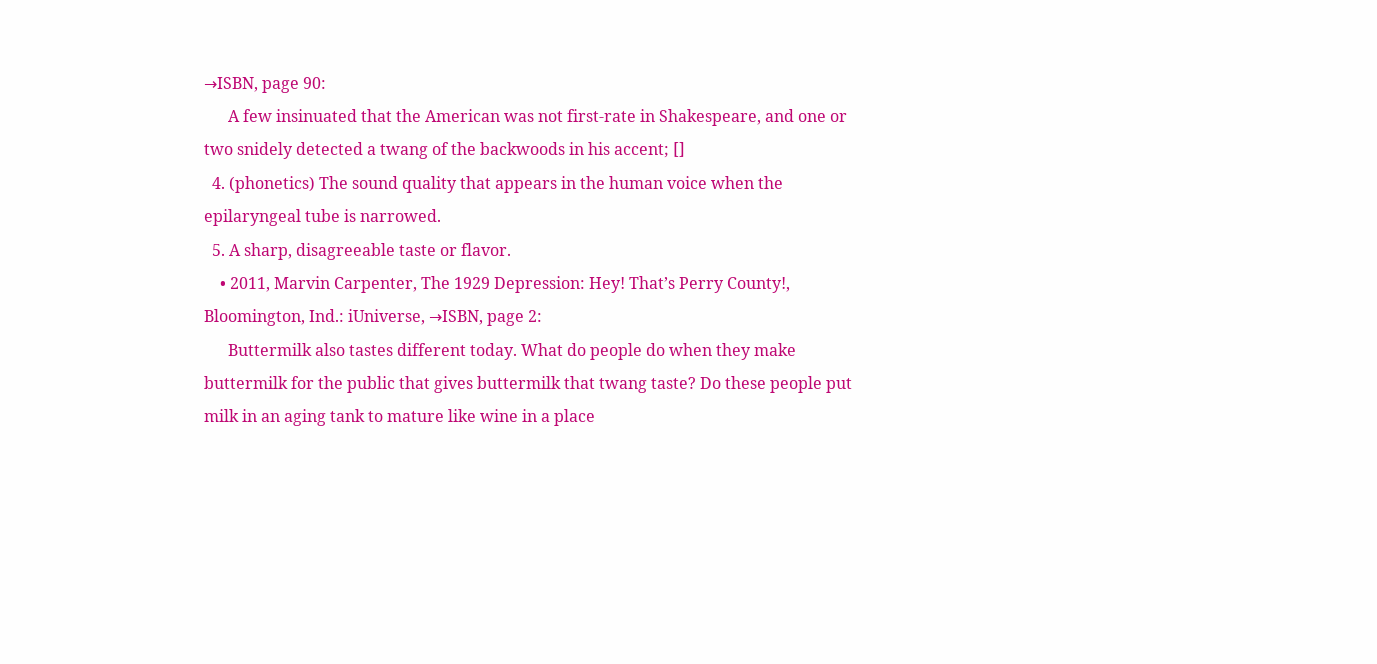→ISBN, page 90:
      A few insinuated that the American was not first-rate in Shakespeare, and one or two snidely detected a twang of the backwoods in his accent; []
  4. (phonetics) The sound quality that appears in the human voice when the epilaryngeal tube is narrowed.
  5. A sharp, disagreeable taste or flavor.
    • 2011, Marvin Carpenter, The 1929 Depression: Hey! That’s Perry County!, Bloomington, Ind.: iUniverse, →ISBN, page 2:
      Buttermilk also tastes different today. What do people do when they make buttermilk for the public that gives buttermilk that twang taste? Do these people put milk in an aging tank to mature like wine in a place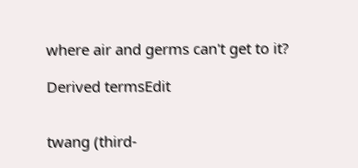where air and germs can't get to it?

Derived termsEdit


twang (third-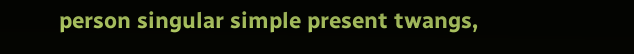person singular simple present twangs,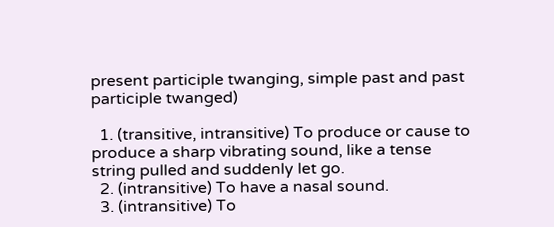present participle twanging, simple past and past participle twanged)

  1. (transitive, intransitive) To produce or cause to produce a sharp vibrating sound, like a tense string pulled and suddenly let go.
  2. (intransitive) To have a nasal sound.
  3. (intransitive) To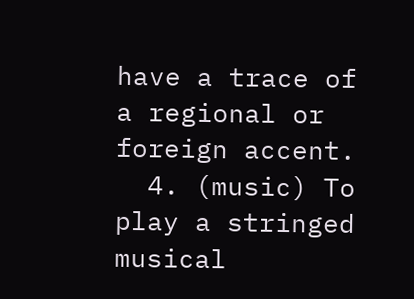have a trace of a regional or foreign accent.
  4. (music) To play a stringed musical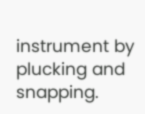instrument by plucking and snapping.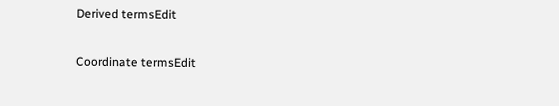Derived termsEdit

Coordinate termsEdit